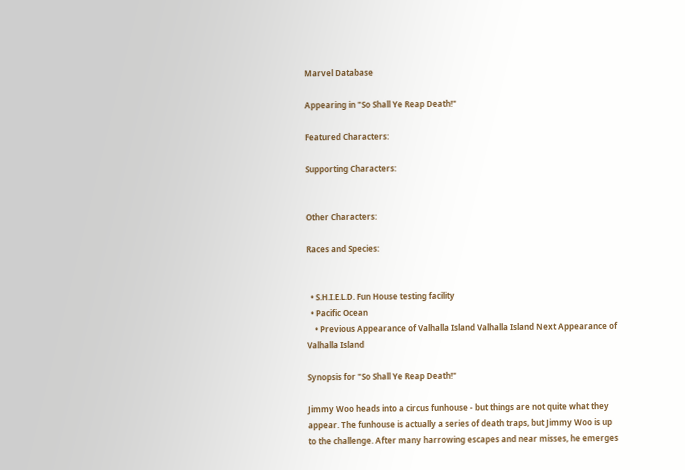Marvel Database

Appearing in "So Shall Ye Reap Death!"

Featured Characters:

Supporting Characters:


Other Characters:

Races and Species:


  • S.H.I.E.L.D. Fun House testing facility
  • Pacific Ocean
    • Previous Appearance of Valhalla Island Valhalla Island Next Appearance of Valhalla Island

Synopsis for "So Shall Ye Reap Death!"

Jimmy Woo heads into a circus funhouse - but things are not quite what they appear. The funhouse is actually a series of death traps, but Jimmy Woo is up to the challenge. After many harrowing escapes and near misses, he emerges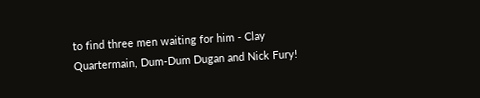to find three men waiting for him - Clay Quartermain, Dum-Dum Dugan and Nick Fury!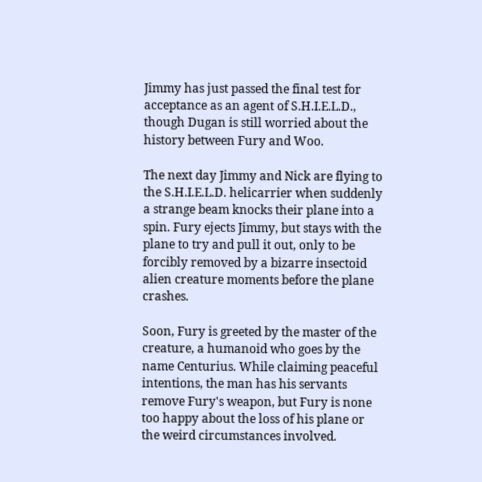Jimmy has just passed the final test for acceptance as an agent of S.H.I.E.L.D., though Dugan is still worried about the history between Fury and Woo.

The next day Jimmy and Nick are flying to the S.H.I.E.L.D. helicarrier when suddenly a strange beam knocks their plane into a spin. Fury ejects Jimmy, but stays with the plane to try and pull it out, only to be forcibly removed by a bizarre insectoid alien creature moments before the plane crashes.

Soon, Fury is greeted by the master of the creature, a humanoid who goes by the name Centurius. While claiming peaceful intentions, the man has his servants remove Fury's weapon, but Fury is none too happy about the loss of his plane or the weird circumstances involved.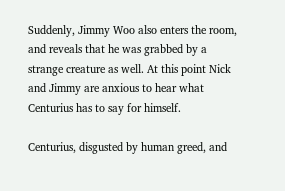Suddenly, Jimmy Woo also enters the room, and reveals that he was grabbed by a strange creature as well. At this point Nick and Jimmy are anxious to hear what Centurius has to say for himself.

Centurius, disgusted by human greed, and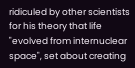ridiculed by other scientists for his theory that life "evolved from internuclear space", set about creating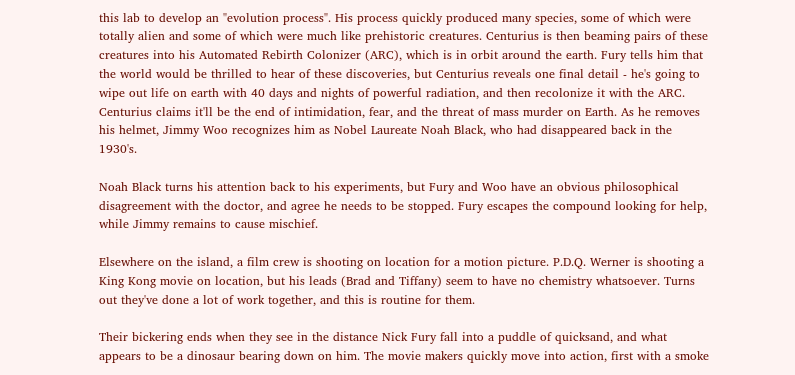this lab to develop an "evolution process". His process quickly produced many species, some of which were totally alien and some of which were much like prehistoric creatures. Centurius is then beaming pairs of these creatures into his Automated Rebirth Colonizer (ARC), which is in orbit around the earth. Fury tells him that the world would be thrilled to hear of these discoveries, but Centurius reveals one final detail - he's going to wipe out life on earth with 40 days and nights of powerful radiation, and then recolonize it with the ARC. Centurius claims it'll be the end of intimidation, fear, and the threat of mass murder on Earth. As he removes his helmet, Jimmy Woo recognizes him as Nobel Laureate Noah Black, who had disappeared back in the 1930's.

Noah Black turns his attention back to his experiments, but Fury and Woo have an obvious philosophical disagreement with the doctor, and agree he needs to be stopped. Fury escapes the compound looking for help, while Jimmy remains to cause mischief.

Elsewhere on the island, a film crew is shooting on location for a motion picture. P.D.Q. Werner is shooting a King Kong movie on location, but his leads (Brad and Tiffany) seem to have no chemistry whatsoever. Turns out they've done a lot of work together, and this is routine for them.

Their bickering ends when they see in the distance Nick Fury fall into a puddle of quicksand, and what appears to be a dinosaur bearing down on him. The movie makers quickly move into action, first with a smoke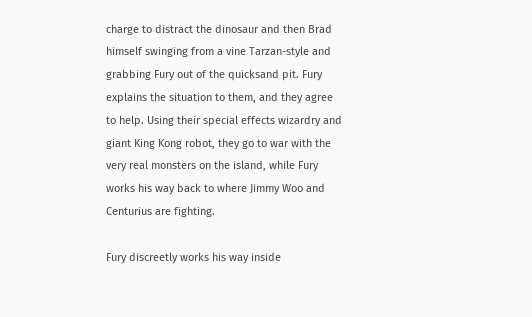charge to distract the dinosaur and then Brad himself swinging from a vine Tarzan-style and grabbing Fury out of the quicksand pit. Fury explains the situation to them, and they agree to help. Using their special effects wizardry and giant King Kong robot, they go to war with the very real monsters on the island, while Fury works his way back to where Jimmy Woo and Centurius are fighting.

Fury discreetly works his way inside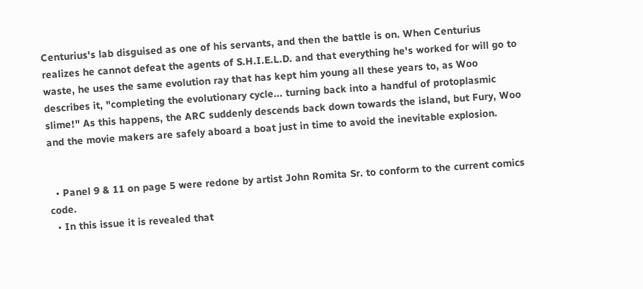Centurius's lab disguised as one of his servants, and then the battle is on. When Centurius realizes he cannot defeat the agents of S.H.I.E.L.D. and that everything he's worked for will go to waste, he uses the same evolution ray that has kept him young all these years to, as Woo describes it, "completing the evolutionary cycle... turning back into a handful of protoplasmic slime!" As this happens, the ARC suddenly descends back down towards the island, but Fury, Woo and the movie makers are safely aboard a boat just in time to avoid the inevitable explosion.


  • Panel 9 & 11 on page 5 were redone by artist John Romita Sr. to conform to the current comics code.
  • In this issue it is revealed that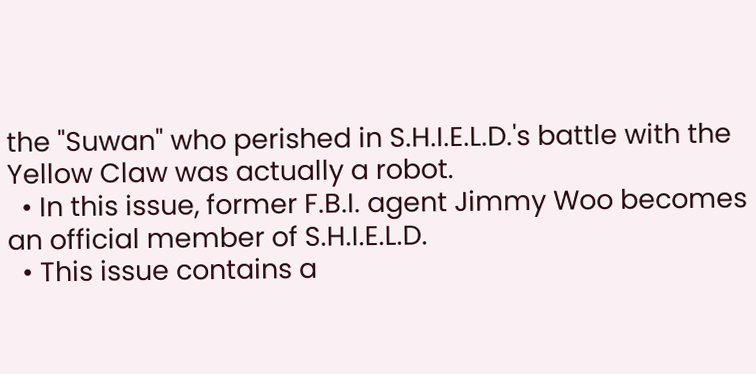the "Suwan" who perished in S.H.I.E.L.D.'s battle with the Yellow Claw was actually a robot.
  • In this issue, former F.B.I. agent Jimmy Woo becomes an official member of S.H.I.E.L.D.
  • This issue contains a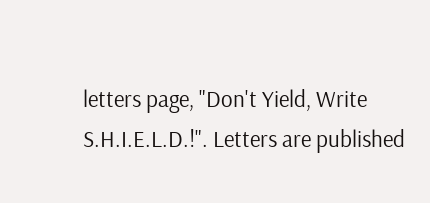letters page, "Don't Yield, Write S.H.I.E.L.D.!". Letters are published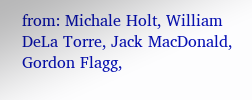from: Michale Holt, William DeLa Torre, Jack MacDonald, Gordon Flagg,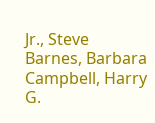Jr., Steve Barnes, Barbara Campbell, Harry G.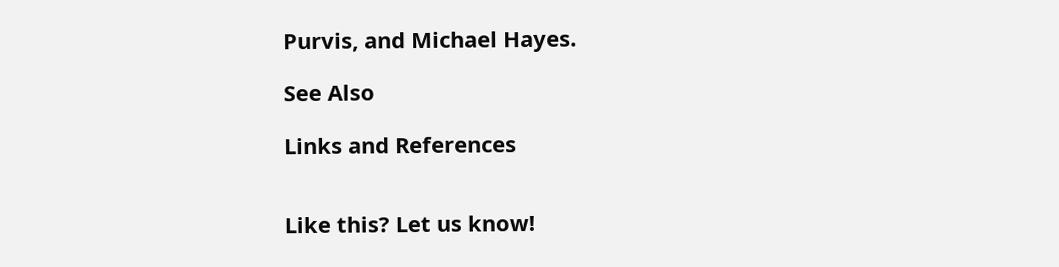Purvis, and Michael Hayes.

See Also

Links and References


Like this? Let us know!